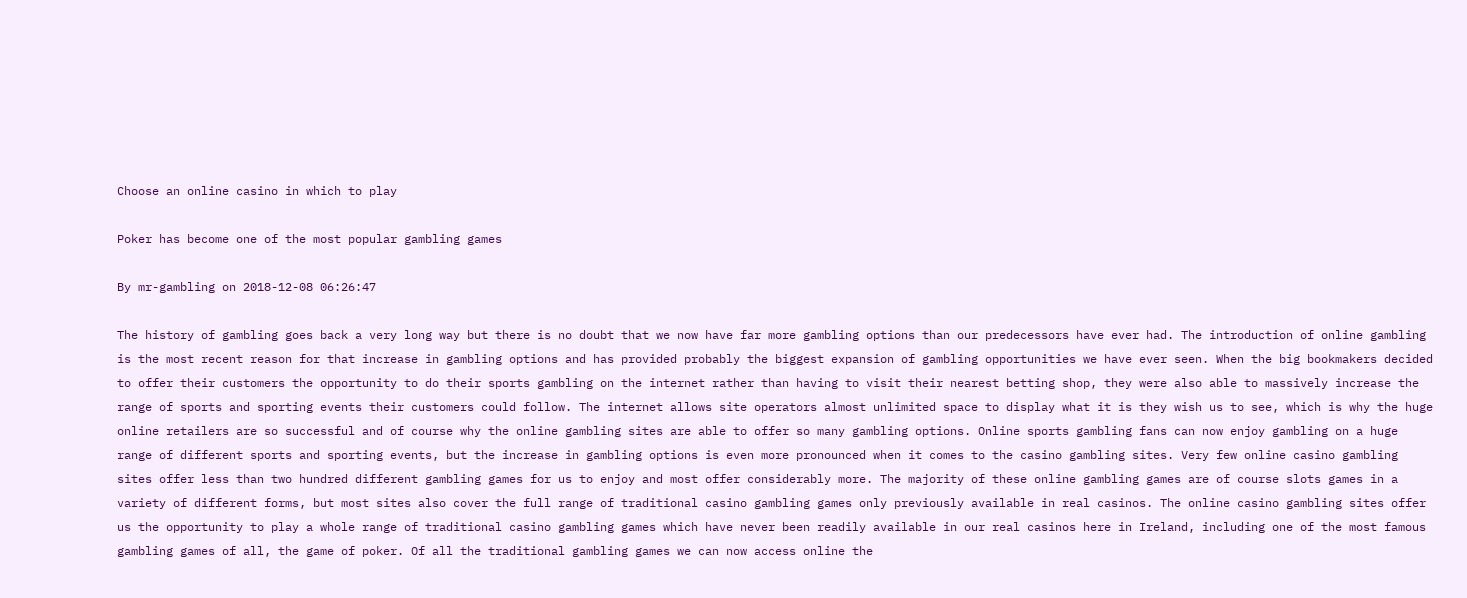Choose an online casino in which to play

Poker has become one of the most popular gambling games

By mr-gambling on 2018-12-08 06:26:47

The history of gambling goes back a very long way but there is no doubt that we now have far more gambling options than our predecessors have ever had. The introduction of online gambling is the most recent reason for that increase in gambling options and has provided probably the biggest expansion of gambling opportunities we have ever seen. When the big bookmakers decided to offer their customers the opportunity to do their sports gambling on the internet rather than having to visit their nearest betting shop, they were also able to massively increase the range of sports and sporting events their customers could follow. The internet allows site operators almost unlimited space to display what it is they wish us to see, which is why the huge online retailers are so successful and of course why the online gambling sites are able to offer so many gambling options. Online sports gambling fans can now enjoy gambling on a huge range of different sports and sporting events, but the increase in gambling options is even more pronounced when it comes to the casino gambling sites. Very few online casino gambling sites offer less than two hundred different gambling games for us to enjoy and most offer considerably more. The majority of these online gambling games are of course slots games in a variety of different forms, but most sites also cover the full range of traditional casino gambling games only previously available in real casinos. The online casino gambling sites offer us the opportunity to play a whole range of traditional casino gambling games which have never been readily available in our real casinos here in Ireland, including one of the most famous gambling games of all, the game of poker. Of all the traditional gambling games we can now access online the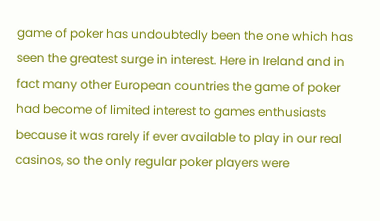game of poker has undoubtedly been the one which has seen the greatest surge in interest. Here in Ireland and in fact many other European countries the game of poker had become of limited interest to games enthusiasts because it was rarely if ever available to play in our real casinos, so the only regular poker players were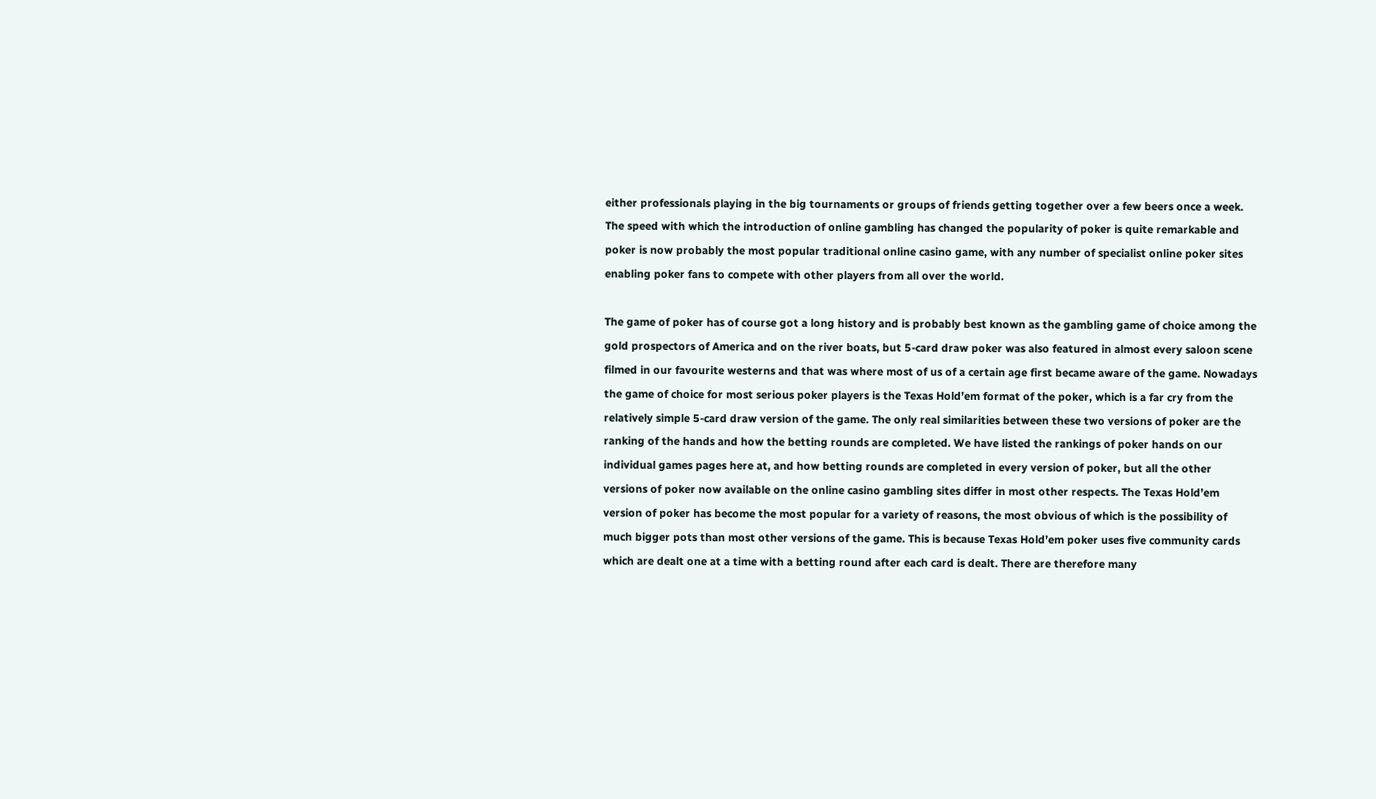either professionals playing in the big tournaments or groups of friends getting together over a few beers once a week. The speed with which the introduction of online gambling has changed the popularity of poker is quite remarkable and poker is now probably the most popular traditional online casino game, with any number of specialist online poker sites enabling poker fans to compete with other players from all over the world.

The game of poker has of course got a long history and is probably best known as the gambling game of choice among the gold prospectors of America and on the river boats, but 5-card draw poker was also featured in almost every saloon scene filmed in our favourite westerns and that was where most of us of a certain age first became aware of the game. Nowadays the game of choice for most serious poker players is the Texas Hold’em format of the poker, which is a far cry from the relatively simple 5-card draw version of the game. The only real similarities between these two versions of poker are the ranking of the hands and how the betting rounds are completed. We have listed the rankings of poker hands on our individual games pages here at, and how betting rounds are completed in every version of poker, but all the other versions of poker now available on the online casino gambling sites differ in most other respects. The Texas Hold’em version of poker has become the most popular for a variety of reasons, the most obvious of which is the possibility of much bigger pots than most other versions of the game. This is because Texas Hold’em poker uses five community cards which are dealt one at a time with a betting round after each card is dealt. There are therefore many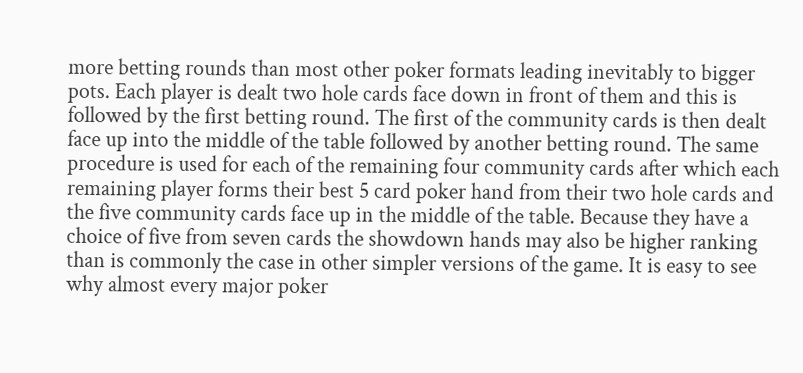more betting rounds than most other poker formats leading inevitably to bigger pots. Each player is dealt two hole cards face down in front of them and this is followed by the first betting round. The first of the community cards is then dealt face up into the middle of the table followed by another betting round. The same procedure is used for each of the remaining four community cards after which each remaining player forms their best 5 card poker hand from their two hole cards and the five community cards face up in the middle of the table. Because they have a choice of five from seven cards the showdown hands may also be higher ranking than is commonly the case in other simpler versions of the game. It is easy to see why almost every major poker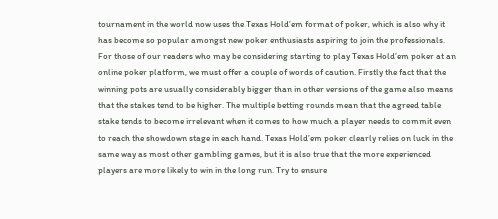tournament in the world now uses the Texas Hold’em format of poker, which is also why it has become so popular amongst new poker enthusiasts aspiring to join the professionals. For those of our readers who may be considering starting to play Texas Hold’em poker at an online poker platform, we must offer a couple of words of caution. Firstly the fact that the winning pots are usually considerably bigger than in other versions of the game also means that the stakes tend to be higher. The multiple betting rounds mean that the agreed table stake tends to become irrelevant when it comes to how much a player needs to commit even to reach the showdown stage in each hand. Texas Hold’em poker clearly relies on luck in the same way as most other gambling games, but it is also true that the more experienced players are more likely to win in the long run. Try to ensure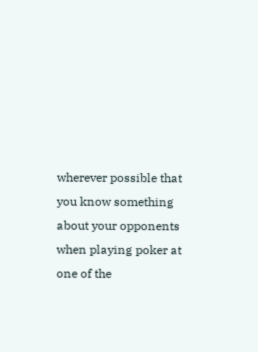wherever possible that you know something about your opponents when playing poker at one of the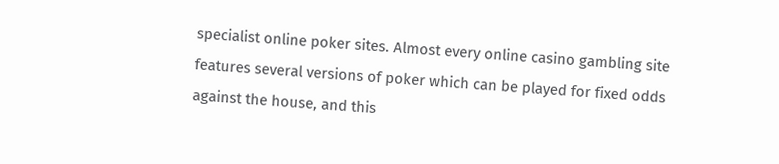specialist online poker sites. Almost every online casino gambling site features several versions of poker which can be played for fixed odds against the house, and this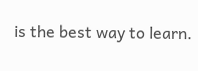is the best way to learn.